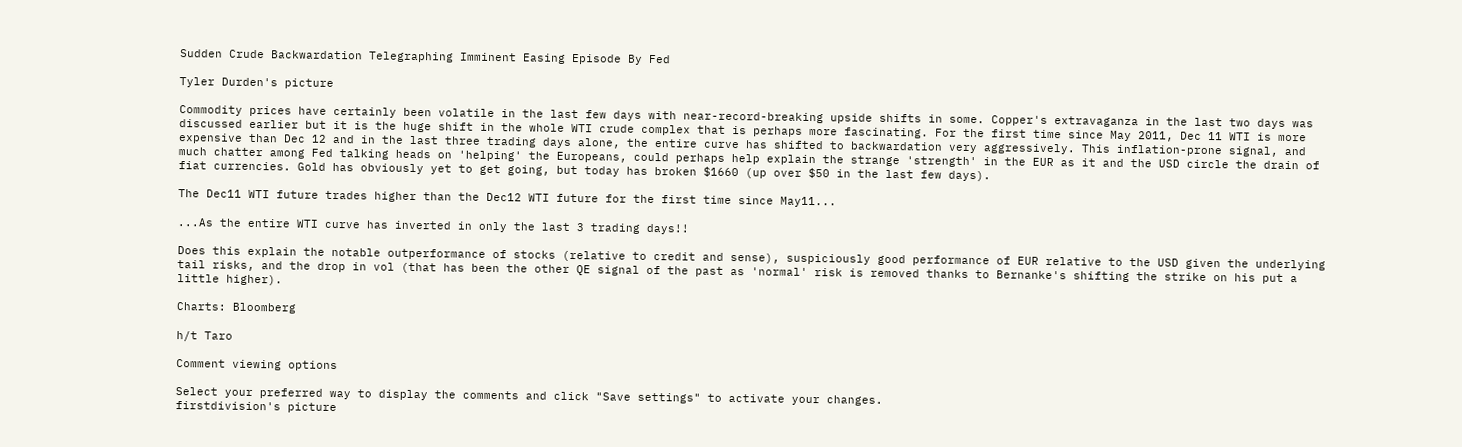Sudden Crude Backwardation Telegraphing Imminent Easing Episode By Fed

Tyler Durden's picture

Commodity prices have certainly been volatile in the last few days with near-record-breaking upside shifts in some. Copper's extravaganza in the last two days was discussed earlier but it is the huge shift in the whole WTI crude complex that is perhaps more fascinating. For the first time since May 2011, Dec 11 WTI is more expensive than Dec 12 and in the last three trading days alone, the entire curve has shifted to backwardation very aggressively. This inflation-prone signal, and much chatter among Fed talking heads on 'helping' the Europeans, could perhaps help explain the strange 'strength' in the EUR as it and the USD circle the drain of fiat currencies. Gold has obviously yet to get going, but today has broken $1660 (up over $50 in the last few days).

The Dec11 WTI future trades higher than the Dec12 WTI future for the first time since May11...

...As the entire WTI curve has inverted in only the last 3 trading days!!

Does this explain the notable outperformance of stocks (relative to credit and sense), suspiciously good performance of EUR relative to the USD given the underlying tail risks, and the drop in vol (that has been the other QE signal of the past as 'normal' risk is removed thanks to Bernanke's shifting the strike on his put a little higher).

Charts: Bloomberg

h/t Taro

Comment viewing options

Select your preferred way to display the comments and click "Save settings" to activate your changes.
firstdivision's picture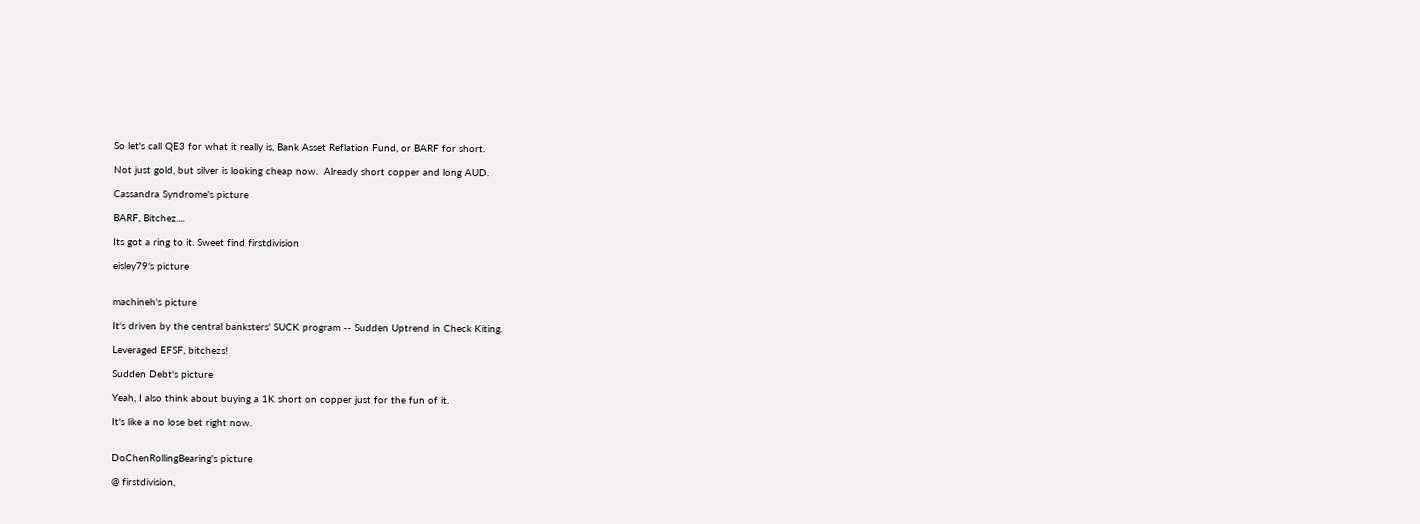So let's call QE3 for what it really is, Bank Asset Reflation Fund, or BARF for short.

Not just gold, but silver is looking cheap now.  Already short copper and long AUD.

Cassandra Syndrome's picture

BARF, Bitchez....

Its got a ring to it. Sweet find firstdivision

eisley79's picture


machineh's picture

It's driven by the central banksters' SUCK program -- Sudden Uptrend in Check Kiting.

Leveraged EFSF, bitchezs!

Sudden Debt's picture

Yeah, I also think about buying a 1K short on copper just for the fun of it.

It's like a no lose bet right now.


DoChenRollingBearing's picture

@ firstdivision,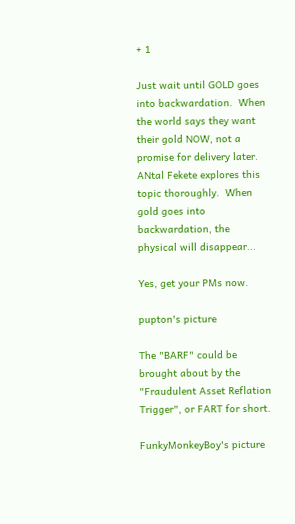+ 1

Just wait until GOLD goes into backwardation.  When the world says they want their gold NOW, not a promise for delivery later.  ANtal Fekete explores this topic thoroughly.  When gold goes into backwardation, the physical will disappear...

Yes, get your PMs now.

pupton's picture

The "BARF" could be brought about by the "Fraudulent Asset Reflation Trigger", or FART for short.

FunkyMonkeyBoy's picture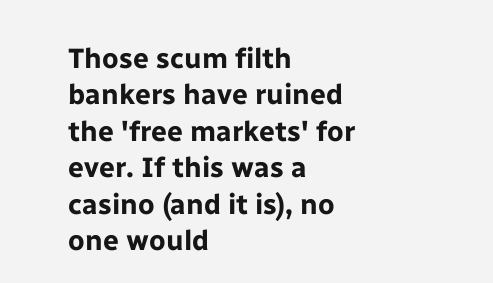Those scum filth bankers have ruined the 'free markets' for ever. If this was a casino (and it is), no one would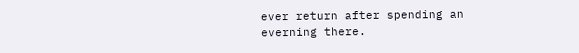ever return after spending an everning there.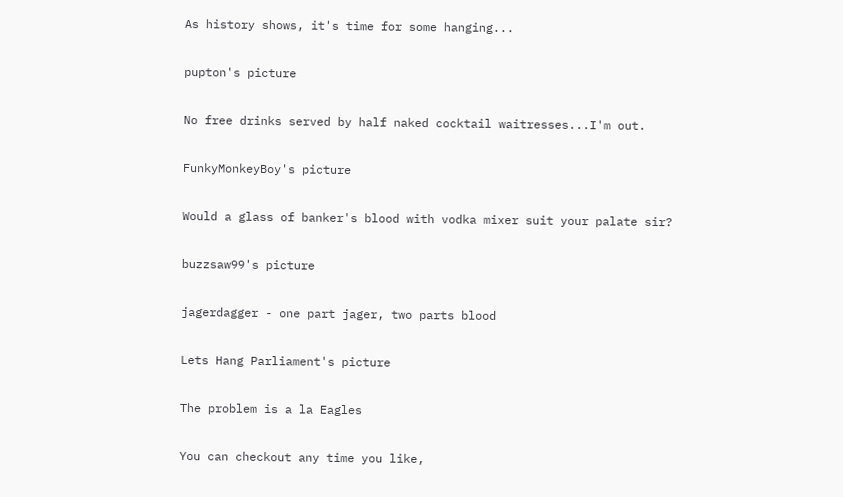As history shows, it's time for some hanging...

pupton's picture

No free drinks served by half naked cocktail waitresses...I'm out.

FunkyMonkeyBoy's picture

Would a glass of banker's blood with vodka mixer suit your palate sir?

buzzsaw99's picture

jagerdagger - one part jager, two parts blood

Lets Hang Parliament's picture

The problem is a la Eagles

You can checkout any time you like,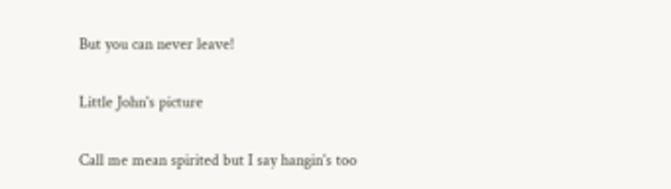But you can never leave!

Little John's picture

Call me mean spirited but I say hangin's too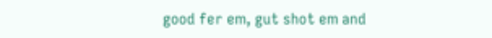good fer em, gut shot em and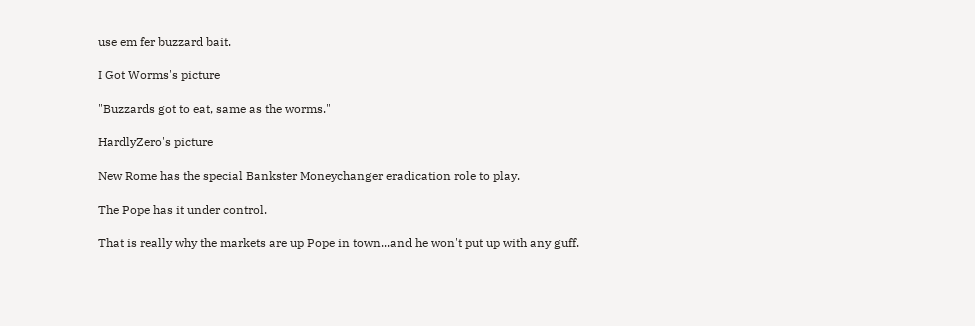use em fer buzzard bait.

I Got Worms's picture

"Buzzards got to eat, same as the worms."

HardlyZero's picture

New Rome has the special Bankster Moneychanger eradication role to play.

The Pope has it under control.

That is really why the markets are up Pope in town...and he won't put up with any guff.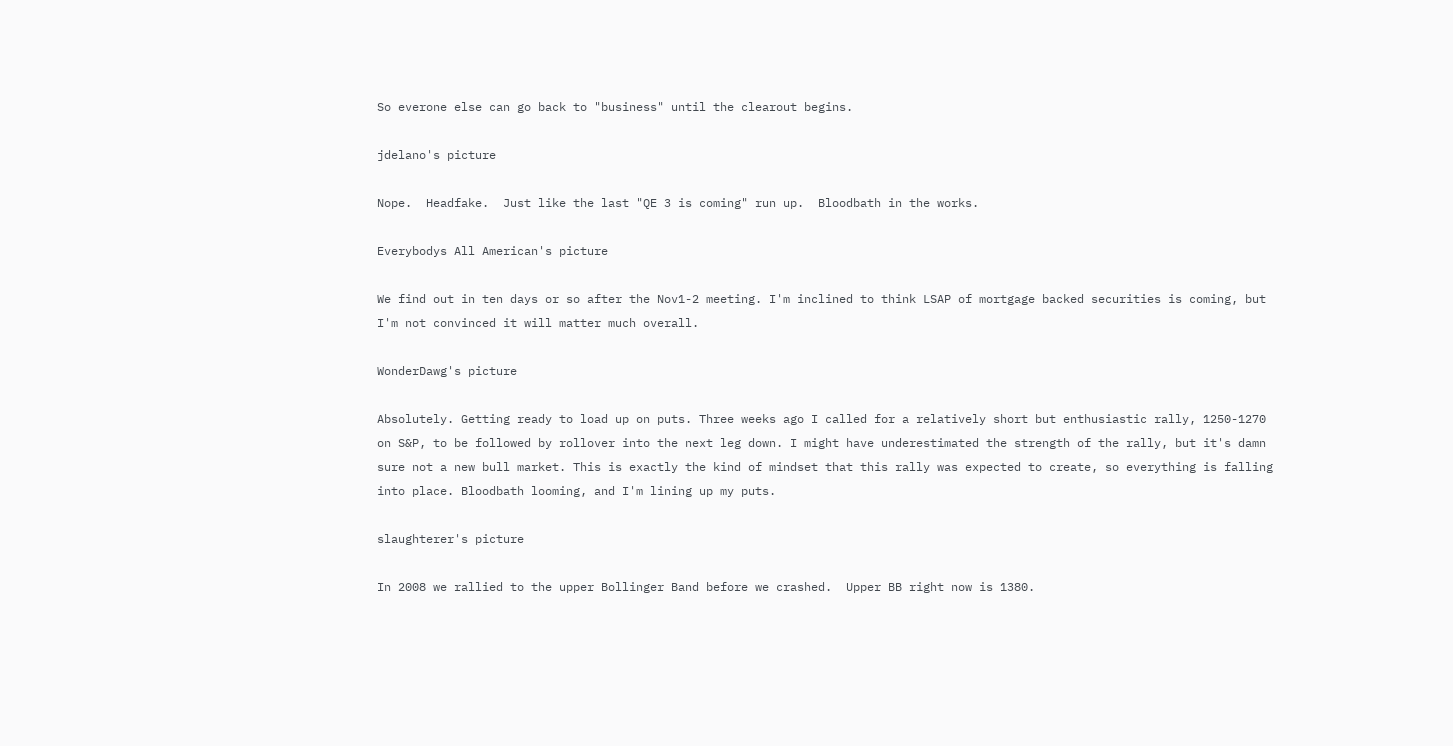So everone else can go back to "business" until the clearout begins.

jdelano's picture

Nope.  Headfake.  Just like the last "QE 3 is coming" run up.  Bloodbath in the works.

Everybodys All American's picture

We find out in ten days or so after the Nov1-2 meeting. I'm inclined to think LSAP of mortgage backed securities is coming, but I'm not convinced it will matter much overall.

WonderDawg's picture

Absolutely. Getting ready to load up on puts. Three weeks ago I called for a relatively short but enthusiastic rally, 1250-1270 on S&P, to be followed by rollover into the next leg down. I might have underestimated the strength of the rally, but it's damn sure not a new bull market. This is exactly the kind of mindset that this rally was expected to create, so everything is falling into place. Bloodbath looming, and I'm lining up my puts.

slaughterer's picture

In 2008 we rallied to the upper Bollinger Band before we crashed.  Upper BB right now is 1380.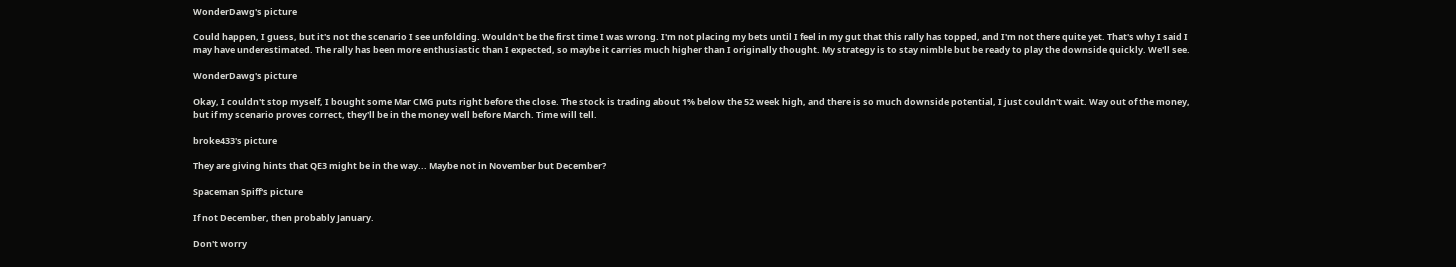WonderDawg's picture

Could happen, I guess, but it's not the scenario I see unfolding. Wouldn't be the first time I was wrong. I'm not placing my bets until I feel in my gut that this rally has topped, and I'm not there quite yet. That's why I said I may have underestimated. The rally has been more enthusiastic than I expected, so maybe it carries much higher than I originally thought. My strategy is to stay nimble but be ready to play the downside quickly. We'll see.

WonderDawg's picture

Okay, I couldn't stop myself, I bought some Mar CMG puts right before the close. The stock is trading about 1% below the 52 week high, and there is so much downside potential, I just couldn't wait. Way out of the money, but if my scenario proves correct, they'll be in the money well before March. Time will tell.

broke433's picture

They are giving hints that QE3 might be in the way... Maybe not in November but December?

Spaceman Spiff's picture

If not December, then probably January.

Don't worry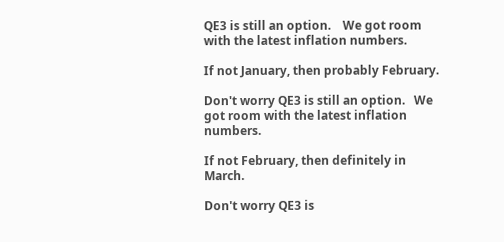QE3 is still an option.    We got room with the latest inflation numbers.

If not January, then probably February.

Don't worry QE3 is still an option.   We got room with the latest inflation numbers.

If not February, then definitely in March.

Don't worry QE3 is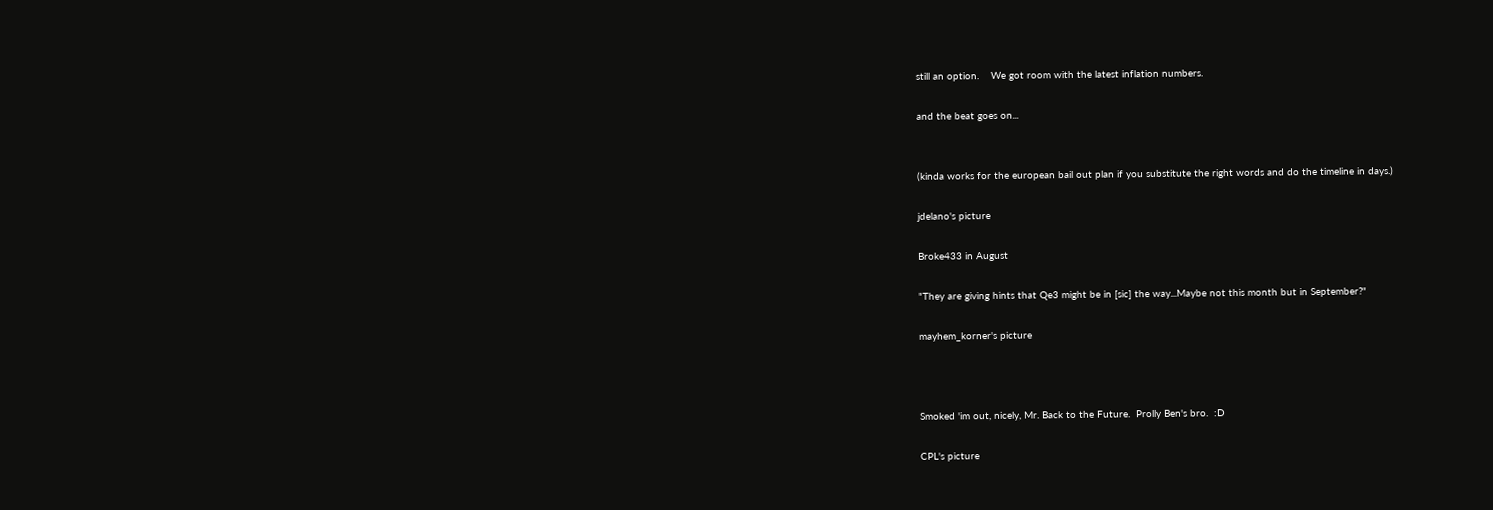still an option.    We got room with the latest inflation numbers.

and the beat goes on...


(kinda works for the european bail out plan if you substitute the right words and do the timeline in days.)

jdelano's picture

Broke433 in August

"They are giving hints that Qe3 might be in [sic] the way...Maybe not this month but in September?"

mayhem_korner's picture



Smoked 'im out, nicely, Mr. Back to the Future.  Prolly Ben's bro.  :D

CPL's picture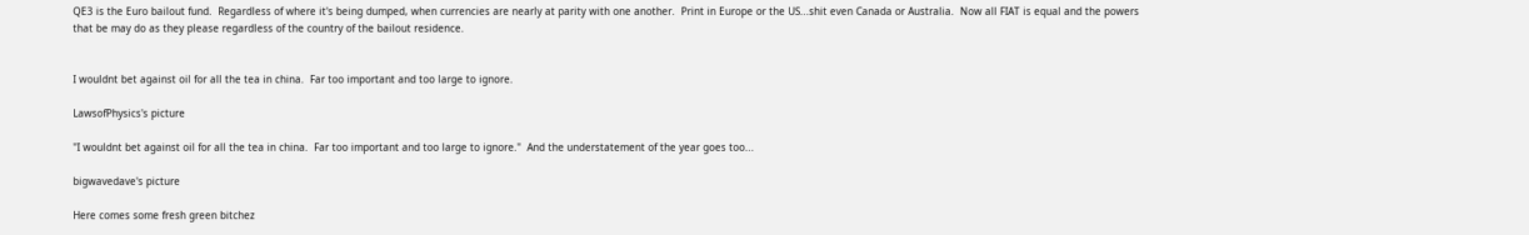QE3 is the Euro bailout fund.  Regardless of where it's being dumped, when currencies are nearly at parity with one another.  Print in Europe or the US...shit even Canada or Australia.  Now all FIAT is equal and the powers that be may do as they please regardless of the country of the bailout residence.


I wouldnt bet against oil for all the tea in china.  Far too important and too large to ignore.

LawsofPhysics's picture

"I wouldnt bet against oil for all the tea in china.  Far too important and too large to ignore."  And the understatement of the year goes too...

bigwavedave's picture

Here comes some fresh green bitchez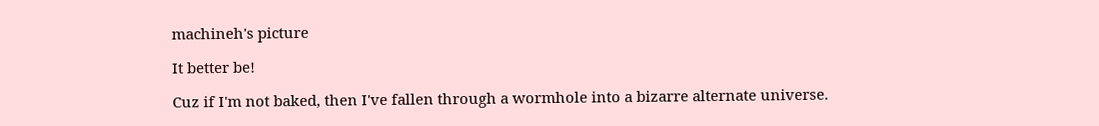machineh's picture

It better be!

Cuz if I'm not baked, then I've fallen through a wormhole into a bizarre alternate universe.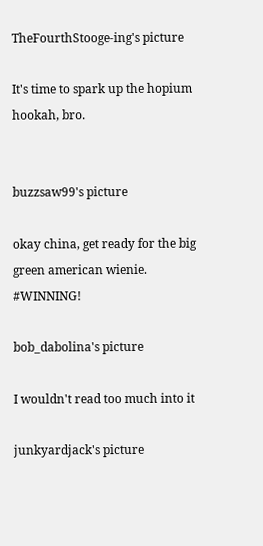TheFourthStooge-ing's picture

It's time to spark up the hopium hookah, bro.


buzzsaw99's picture

okay china, get ready for the big green american wienie. #WINNING!

bob_dabolina's picture

I wouldn't read too much into it

junkyardjack's picture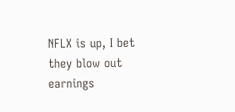NFLX is up, I bet they blow out earnings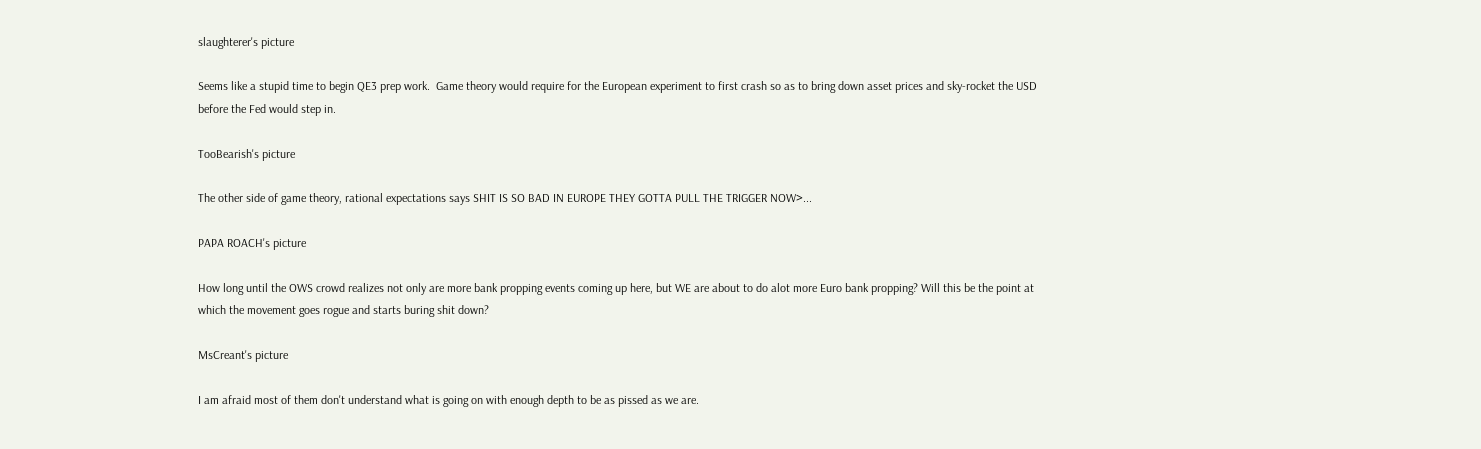slaughterer's picture

Seems like a stupid time to begin QE3 prep work.  Game theory would require for the European experiment to first crash so as to bring down asset prices and sky-rocket the USD before the Fed would step in.

TooBearish's picture

The other side of game theory, rational expectations says SHIT IS SO BAD IN EUROPE THEY GOTTA PULL THE TRIGGER NOW>...

PAPA ROACH's picture

How long until the OWS crowd realizes not only are more bank propping events coming up here, but WE are about to do alot more Euro bank propping? Will this be the point at which the movement goes rogue and starts buring shit down?

MsCreant's picture

I am afraid most of them don't understand what is going on with enough depth to be as pissed as we are.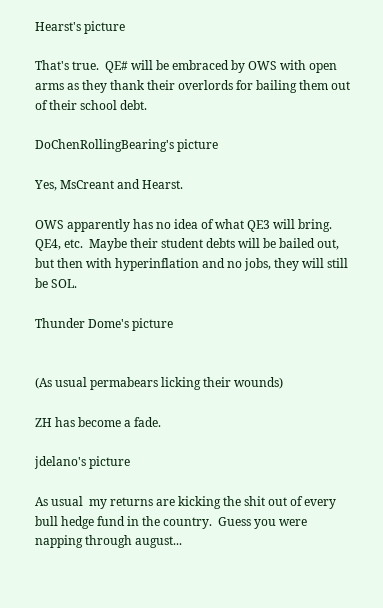Hearst's picture

That's true.  QE# will be embraced by OWS with open arms as they thank their overlords for bailing them out of their school debt.

DoChenRollingBearing's picture

Yes, MsCreant and Hearst.

OWS apparently has no idea of what QE3 will bring.  QE4, etc.  Maybe their student debts will be bailed out, but then with hyperinflation and no jobs, they will still be SOL.

Thunder Dome's picture


(As usual permabears licking their wounds)

ZH has become a fade.

jdelano's picture

As usual  my returns are kicking the shit out of every bull hedge fund in the country.  Guess you were napping through august...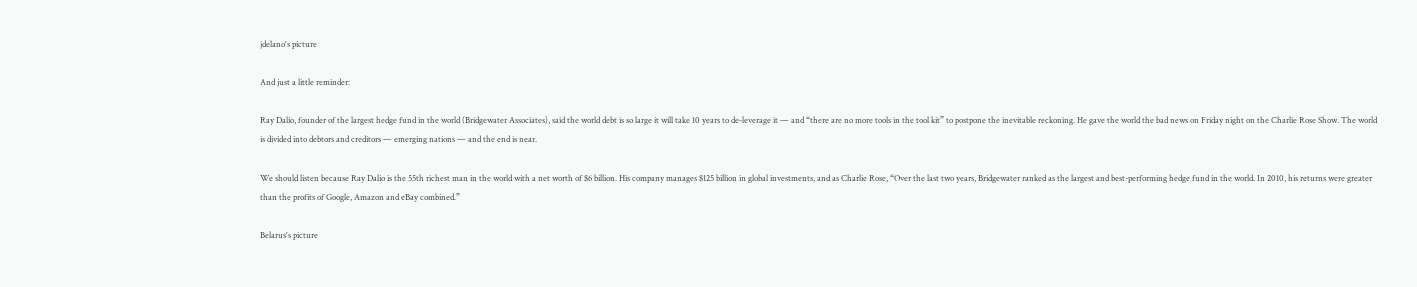jdelano's picture

And just a little reminder:

Ray Dalio, founder of the largest hedge fund in the world (Bridgewater Associates), said the world debt is so large it will take 10 years to de-leverage it — and “there are no more tools in the tool kit” to postpone the inevitable reckoning. He gave the world the bad news on Friday night on the Charlie Rose Show. The world is divided into debtors and creditors — emerging nations — and the end is near.

We should listen because Ray Dalio is the 55th richest man in the world with a net worth of $6 billion. His company manages $125 billion in global investments, and as Charlie Rose, “Over the last two years, Bridgewater ranked as the largest and best-performing hedge fund in the world. In 2010, his returns were greater than the profits of Google, Amazon and eBay combined.”

Belarus's picture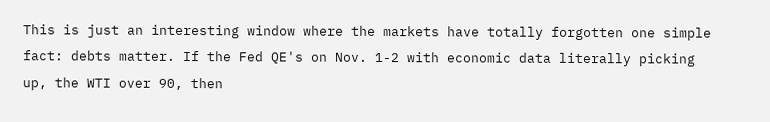This is just an interesting window where the markets have totally forgotten one simple fact: debts matter. If the Fed QE's on Nov. 1-2 with economic data literally picking up, the WTI over 90, then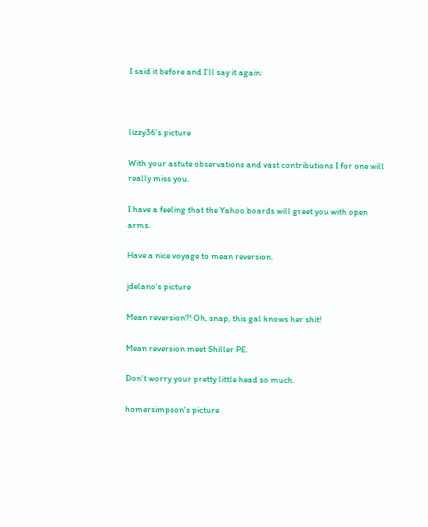I said it before and I'll say it again:



lizzy36's picture

With your astute observations and vast contributions I for one will really miss you.

I have a feeling that the Yahoo boards will greet you with open arms.

Have a nice voyage to mean reversion.

jdelano's picture

Mean reversion?! Oh, snap, this gal knows her shit!

Mean reversion meet Shiller PE.

Don't worry your pretty little head so much.

homersimpson's picture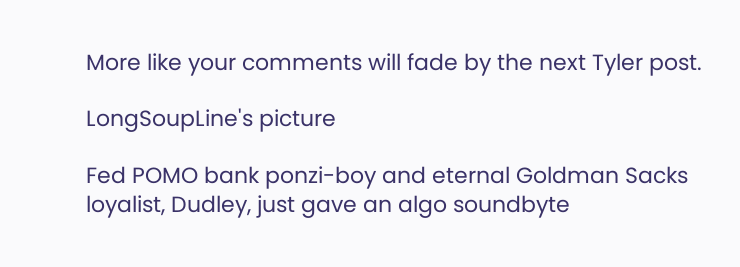More like your comments will fade by the next Tyler post.

LongSoupLine's picture

Fed POMO bank ponzi-boy and eternal Goldman Sacks loyalist, Dudley, just gave an algo soundbyte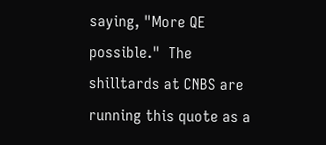saying, "More QE possible."  The shilltards at CNBS are running this quote as a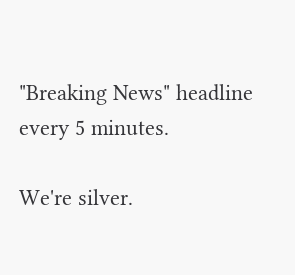"Breaking News" headline every 5 minutes.

We're silver.